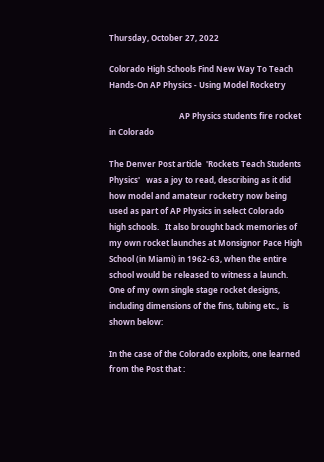Thursday, October 27, 2022

Colorado High Schools Find New Way To Teach Hands-On AP Physics - Using Model Rocketry

                                   AP Physics students fire rocket in Colorado

The Denver Post article  'Rockets Teach Students Physics'   was a joy to read, describing as it did how model and amateur rocketry now being used as part of AP Physics in select Colorado high schools.   It also brought back memories of my own rocket launches at Monsignor Pace High School (in Miami) in 1962-63, when the entire school would be released to witness a launch.  One of my own single stage rocket designs, including dimensions of the fins, tubing etc.,  is shown below:

In the case of the Colorado exploits, one learned from the Post that :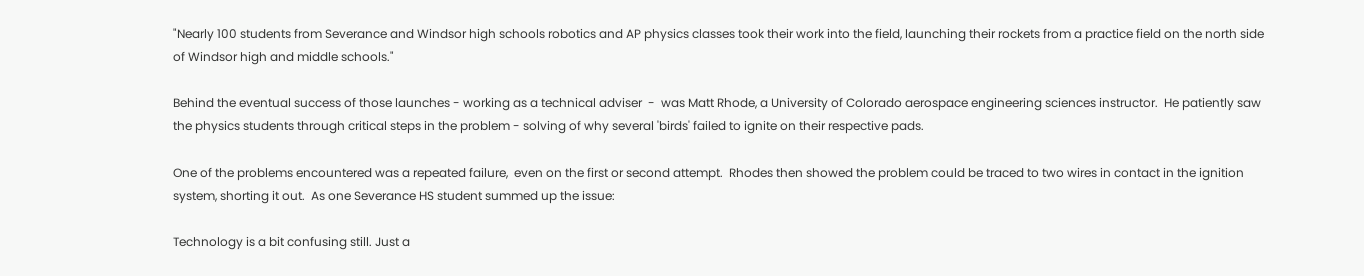"Nearly 100 students from Severance and Windsor high schools robotics and AP physics classes took their work into the field, launching their rockets from a practice field on the north side of Windsor high and middle schools."

Behind the eventual success of those launches - working as a technical adviser  -  was Matt Rhode, a University of Colorado aerospace engineering sciences instructor.  He patiently saw the physics students through critical steps in the problem - solving of why several 'birds' failed to ignite on their respective pads.

One of the problems encountered was a repeated failure,  even on the first or second attempt.  Rhodes then showed the problem could be traced to two wires in contact in the ignition system, shorting it out.  As one Severance HS student summed up the issue:

Technology is a bit confusing still. Just a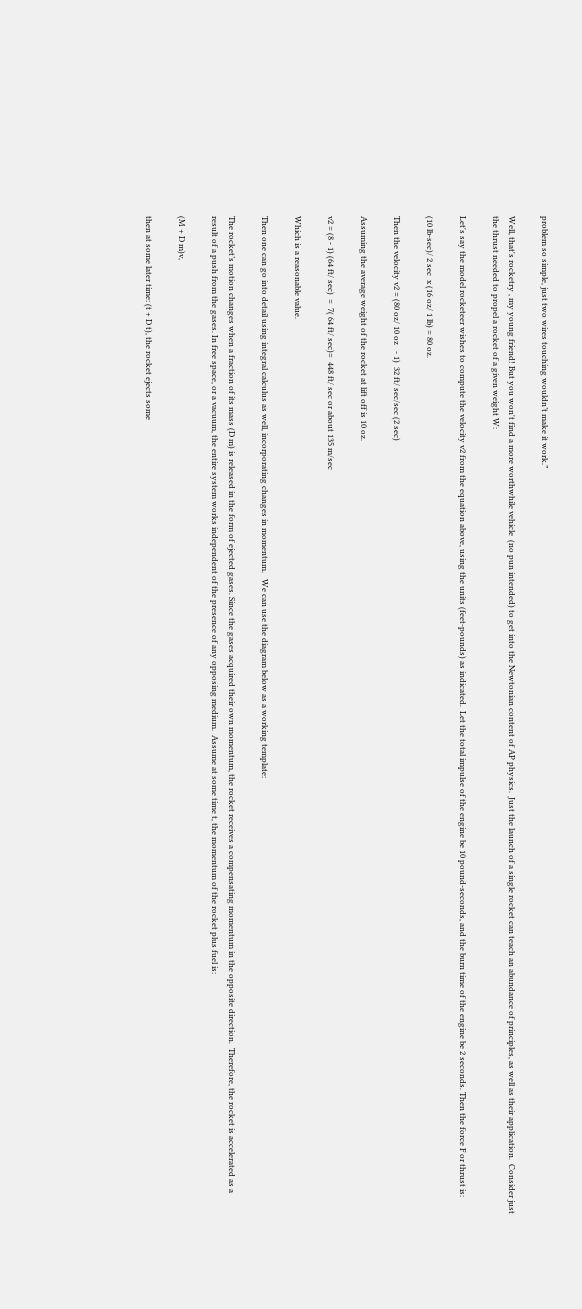problem so simple, just two wires touching wouldn’t make it work.”

Well, that's rocketry , my young friend! But you won't find a more worthwhile vehicle  (no pun intended) to get into the Newtonian content of AP physics.  Just the launch of a single rocket can teach an abundance of principles, as well as their application.  Consider just the thrust needed to propel a rocket of a given weight W:

Let's say the model rocketeer wishes to compute the velocity v2 from the equation above, using the units (feet-pounds) as indicated.  Let the total impulse of the engine be 10 pound-seconds, and the burn time of the engine be 2 seconds. Then the force F or thrust is:

(10 lb-sec)/ 2 sec  x (16 oz/ 1 lb) = 80 oz.

Then the velocity v2 = (80 oz/ 10 oz   - 1)  32 ft/ sec/sec (2 sec)

Assuming the average weight of the rocket at lift off is 10 oz.

v2 = (8 - 1) (64 ft/ sec)  =  7( 64 ft/ sec)=  448 ft/ sec or about 135 m/sec

Which is a reasonable value.

Then one can go into detail using integral calculus as well, incorporating changes in momentum.   We can use the diagram below as a working template:

The rocket’s motion changes when a fraction of its mass (D m) is released in the form of ejected gases. Since the gases acquired their own momentum, the rocket receives a compensating momentum in the opposite direction.  Therefore, the rocket is accelerated as a result of a push from the gases. In free space, or a vacuum, the entire system works independent of the presence of any opposing medium.  Assume at some time t, the momentum of the rocket plus fuel is:

(M + D m)v,

then at some later time: (t + D t), the rocket ejects some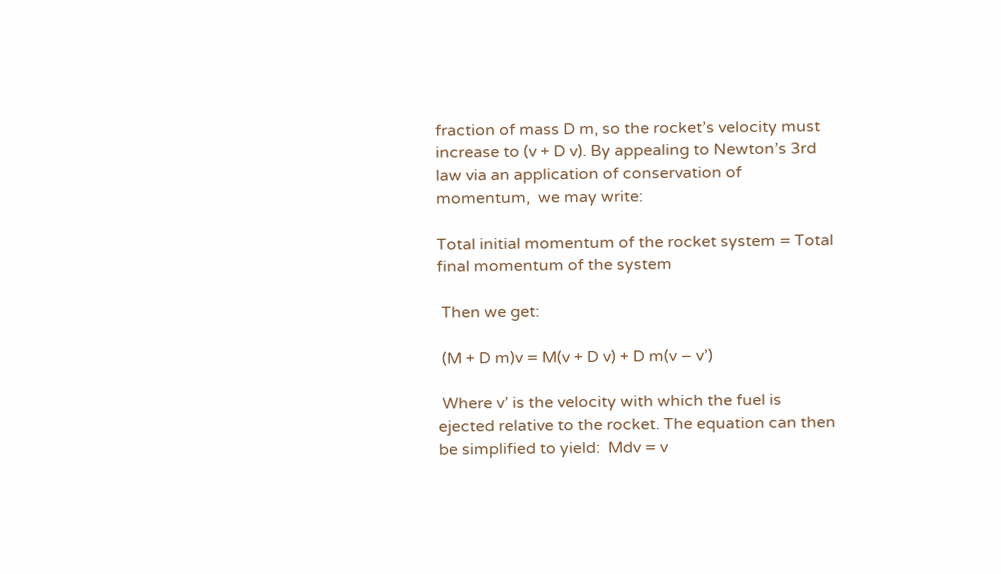fraction of mass D m, so the rocket’s velocity must increase to (v + D v). By appealing to Newton’s 3rd law via an application of conservation of momentum,  we may write:

Total initial momentum of the rocket system = Total final momentum of the system

 Then we get:

 (M + D m)v = M(v + D v) + D m(v – v’)

 Where v’ is the velocity with which the fuel is ejected relative to the rocket. The equation can then be simplified to yield:  Mdv = v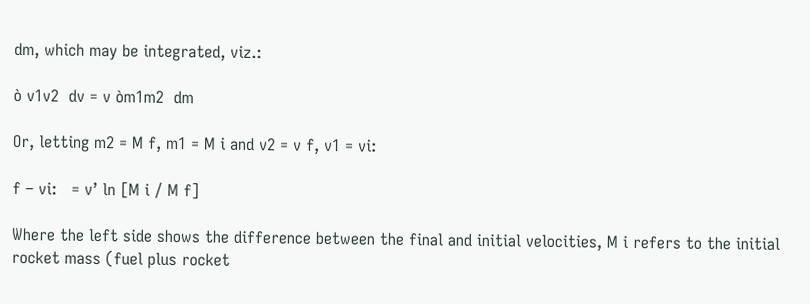dm, which may be integrated, viz.:

ò v1v2  dv = v òm1m2  dm

Or, letting m2 = M f, m1 = M i and v2 = v f, v1 = vi:

f – vi:   = v’ ln [M i / M f]

Where the left side shows the difference between the final and initial velocities, M i refers to the initial rocket mass (fuel plus rocket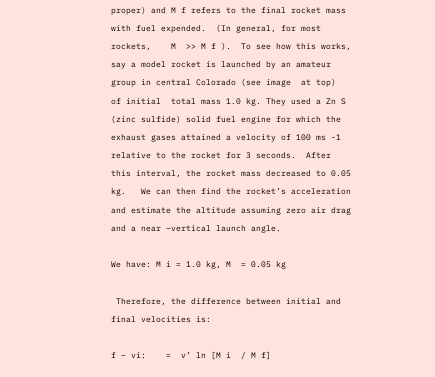proper) and M f refers to the final rocket mass with fuel expended.  (In general, for most rockets,    M  >> M f ).  To see how this works, say a model rocket is launched by an amateur group in central Colorado (see image  at top)  of initial  total mass 1.0 kg. They used a Zn S (zinc sulfide) solid fuel engine for which the exhaust gases attained a velocity of 100 ms -1 relative to the rocket for 3 seconds.  After this interval, the rocket mass decreased to 0.05 kg.   We can then find the rocket’s acceleration and estimate the altitude assuming zero air drag and a near –vertical launch angle.

We have: M i = 1.0 kg, M  = 0.05 kg

 Therefore, the difference between initial and final velocities is:

f – vi:    =  v’ ln [M i  / M f]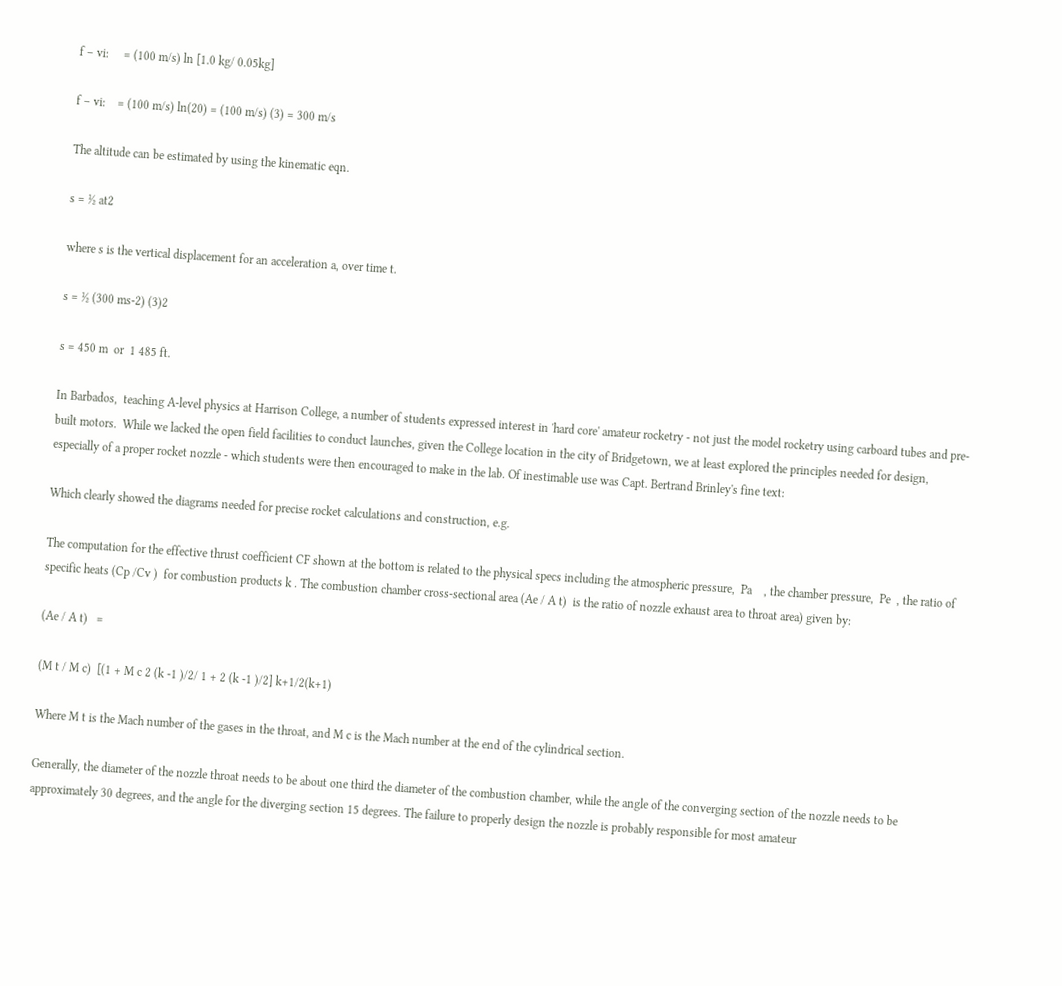f – vi:     = (100 m/s) ln [1.0 kg/ 0.05kg]

f – vi:    = (100 m/s) ln(20) = (100 m/s) (3) = 300 m/s

The altitude can be estimated by using the kinematic eqn.

s = ½ at2

where s is the vertical displacement for an acceleration a, over time t.

s = ½ (300 ms-2) (3)2

s = 450 m  or  1 485 ft.

In Barbados,  teaching A-level physics at Harrison College, a number of students expressed interest in 'hard core' amateur rocketry - not just the model rocketry using carboard tubes and pre- built motors.  While we lacked the open field facilities to conduct launches, given the College location in the city of Bridgetown, we at least explored the principles needed for design, especially of a proper rocket nozzle - which students were then encouraged to make in the lab. Of inestimable use was Capt. Bertrand Brinley's fine text:

Which clearly showed the diagrams needed for precise rocket calculations and construction, e.g.

The computation for the effective thrust coefficient CF shown at the bottom is related to the physical specs including the atmospheric pressure,  Pa    , the chamber pressure,  Pe  , the ratio of specific heats (Cp /Cv )  for combustion products k . The combustion chamber cross-sectional area (Ae / A t)  is the ratio of nozzle exhaust area to throat area) given by:

(Ae / A t)   =

(M t / M c)  [(1 + M c 2 (k -1 )/2/ 1 + 2 (k -1 )/2] k+1/2(k+1)

Where M t is the Mach number of the gases in the throat, and M c is the Mach number at the end of the cylindrical section.

Generally, the diameter of the nozzle throat needs to be about one third the diameter of the combustion chamber, while the angle of the converging section of the nozzle needs to be approximately 30 degrees, and the angle for the diverging section 15 degrees. The failure to properly design the nozzle is probably responsible for most amateur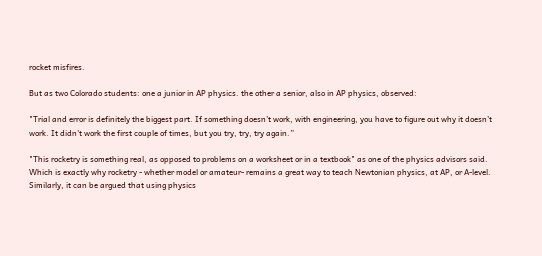rocket misfires.

But as two Colorado students: one a junior in AP physics. the other a senior, also in AP physics, observed:

"Trial and error is definitely the biggest part. If something doesn’t work, with engineering, you have to figure out why it doesn’t work. It didn’t work the first couple of times, but you try, try, try again.”

"This rocketry is something real, as opposed to problems on a worksheet or in a textbook" as one of the physics advisors said.    Which is exactly why rocketry - whether model or amateur- remains a great way to teach Newtonian physics, at AP, or A-level. Similarly, it can be argued that using physics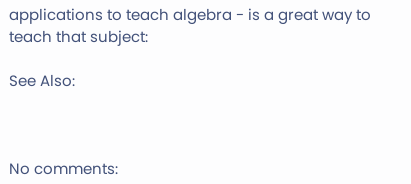applications to teach algebra - is a great way to teach that subject:

See Also:



No comments: